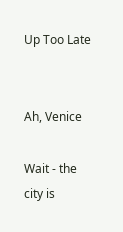Up Too Late


Ah, Venice

Wait - the city is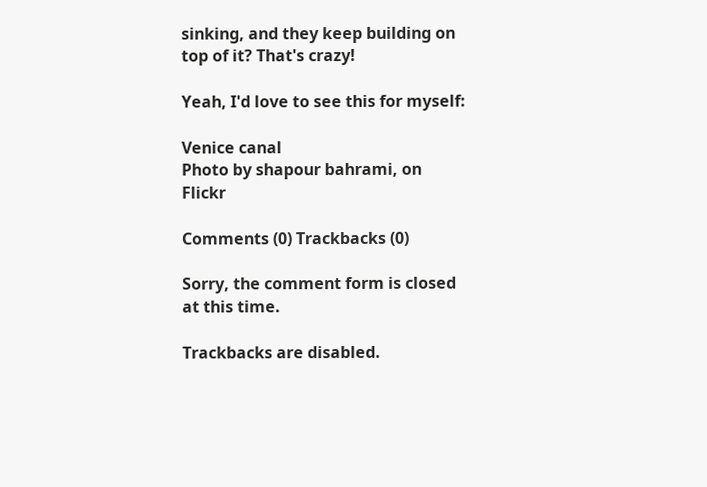sinking, and they keep building on top of it? That's crazy!

Yeah, I'd love to see this for myself:

Venice canal
Photo by shapour bahrami, on Flickr

Comments (0) Trackbacks (0)

Sorry, the comment form is closed at this time.

Trackbacks are disabled.